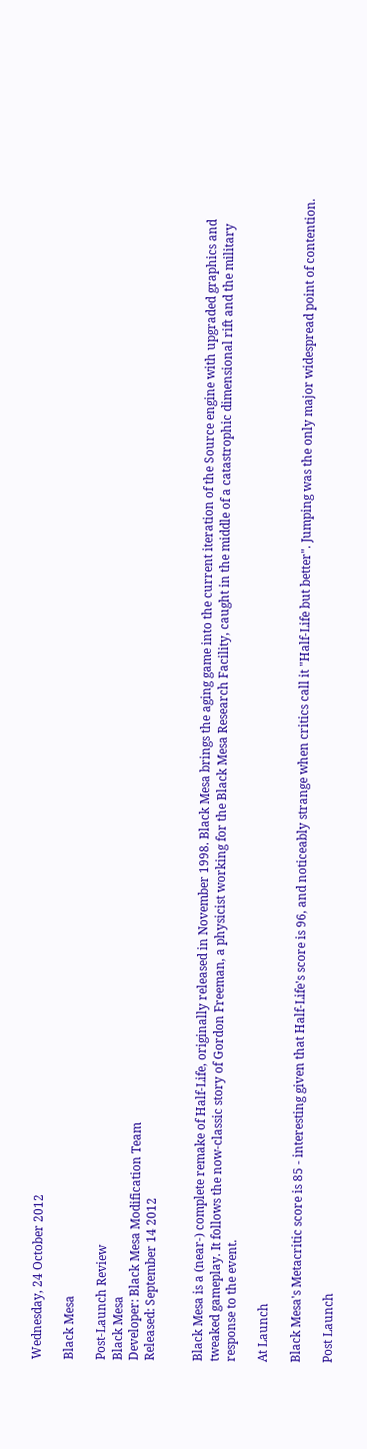Wednesday, 24 October 2012

Black Mesa

Post-Launch Review
Black Mesa
Developer: Black Mesa Modification Team
Released: September 14 2012


Black Mesa is a (near-) complete remake of Half-Life, originally released in November 1998. Black Mesa brings the aging game into the current iteration of the Source engine with upgraded graphics and tweaked gameplay. It follows the now-classic story of Gordon Freeman, a physicist working for the Black Mesa Research Facility, caught in the middle of a catastrophic dimensional rift and the military response to the event.

At Launch

Black Mesa's Metacritic score is 85 - interesting given that Half-Life's score is 96, and noticeably strange when critics call it "Half-Life but better". Jumping was the only major widespread point of contention.

Post Launch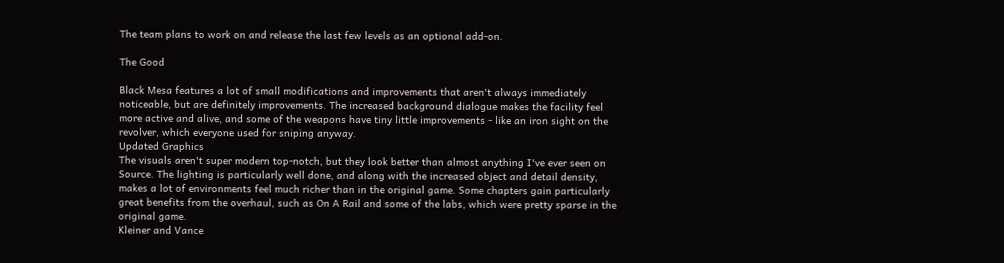The team plans to work on and release the last few levels as an optional add-on.

The Good

Black Mesa features a lot of small modifications and improvements that aren't always immediately noticeable, but are definitely improvements. The increased background dialogue makes the facility feel more active and alive, and some of the weapons have tiny little improvements - like an iron sight on the revolver, which everyone used for sniping anyway.
Updated Graphics
The visuals aren't super modern top-notch, but they look better than almost anything I've ever seen on Source. The lighting is particularly well done, and along with the increased object and detail density, makes a lot of environments feel much richer than in the original game. Some chapters gain particularly great benefits from the overhaul, such as On A Rail and some of the labs, which were pretty sparse in the original game.
Kleiner and Vance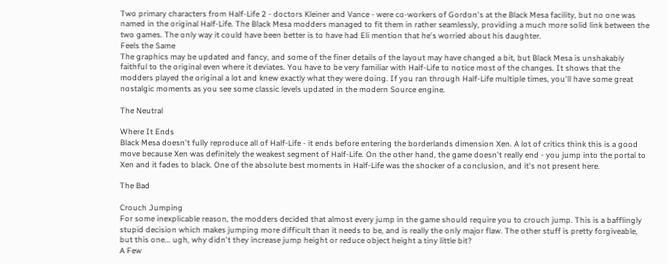Two primary characters from Half-Life 2 - doctors Kleiner and Vance - were co-workers of Gordon's at the Black Mesa facility, but no one was named in the original Half-Life. The Black Mesa modders managed to fit them in rather seamlessly, providing a much more solid link between the two games. The only way it could have been better is to have had Eli mention that he's worried about his daughter.
Feels the Same
The graphics may be updated and fancy, and some of the finer details of the layout may have changed a bit, but Black Mesa is unshakably faithful to the original even where it deviates. You have to be very familiar with Half-Life to notice most of the changes. It shows that the modders played the original a lot and knew exactly what they were doing. If you ran through Half-Life multiple times, you'll have some great nostalgic moments as you see some classic levels updated in the modern Source engine.

The Neutral

Where It Ends
Black Mesa doesn't fully reproduce all of Half-Life - it ends before entering the borderlands dimension Xen. A lot of critics think this is a good move because Xen was definitely the weakest segment of Half-Life. On the other hand, the game doesn't really end - you jump into the portal to Xen and it fades to black. One of the absolute best moments in Half-Life was the shocker of a conclusion, and it's not present here.

The Bad

Crouch Jumping
For some inexplicable reason, the modders decided that almost every jump in the game should require you to crouch jump. This is a bafflingly stupid decision which makes jumping more difficult than it needs to be, and is really the only major flaw. The other stuff is pretty forgiveable, but this one... ugh, why didn't they increase jump height or reduce object height a tiny little bit?
A Few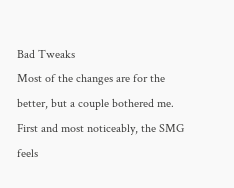Bad Tweaks
Most of the changes are for the better, but a couple bothered me. First and most noticeably, the SMG feels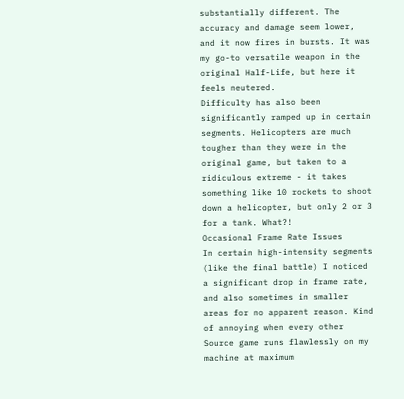substantially different. The accuracy and damage seem lower, and it now fires in bursts. It was my go-to versatile weapon in the original Half-Life, but here it feels neutered.
Difficulty has also been significantly ramped up in certain segments. Helicopters are much tougher than they were in the original game, but taken to a ridiculous extreme - it takes something like 10 rockets to shoot down a helicopter, but only 2 or 3 for a tank. What?!
Occasional Frame Rate Issues
In certain high-intensity segments (like the final battle) I noticed a significant drop in frame rate, and also sometimes in smaller areas for no apparent reason. Kind of annoying when every other Source game runs flawlessly on my machine at maximum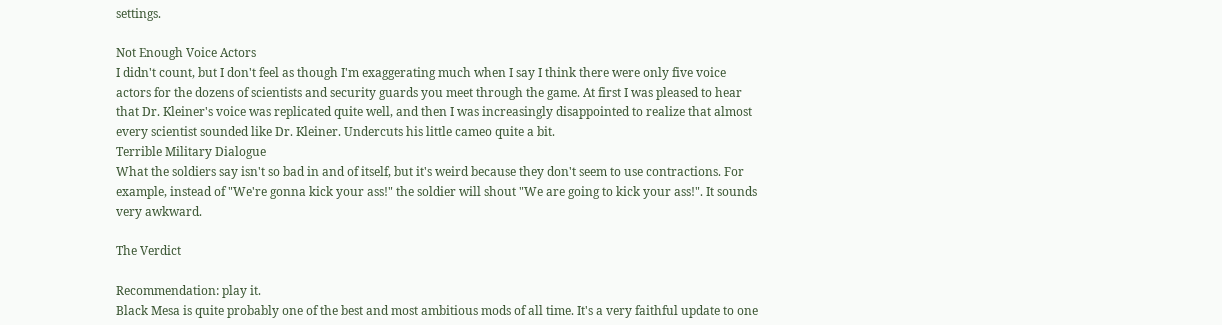settings.

Not Enough Voice Actors
I didn't count, but I don't feel as though I'm exaggerating much when I say I think there were only five voice actors for the dozens of scientists and security guards you meet through the game. At first I was pleased to hear that Dr. Kleiner's voice was replicated quite well, and then I was increasingly disappointed to realize that almost every scientist sounded like Dr. Kleiner. Undercuts his little cameo quite a bit.
Terrible Military Dialogue
What the soldiers say isn't so bad in and of itself, but it's weird because they don't seem to use contractions. For example, instead of "We're gonna kick your ass!" the soldier will shout "We are going to kick your ass!". It sounds very awkward.

The Verdict

Recommendation: play it.
Black Mesa is quite probably one of the best and most ambitious mods of all time. It's a very faithful update to one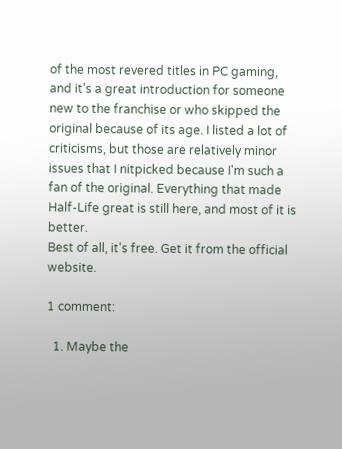of the most revered titles in PC gaming, and it's a great introduction for someone new to the franchise or who skipped the original because of its age. I listed a lot of criticisms, but those are relatively minor issues that I nitpicked because I'm such a fan of the original. Everything that made Half-Life great is still here, and most of it is better.
Best of all, it's free. Get it from the official website.

1 comment:

  1. Maybe the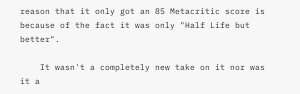reason that it only got an 85 Metacritic score is because of the fact it was only "Half Life but better".

    It wasn't a completely new take on it nor was it a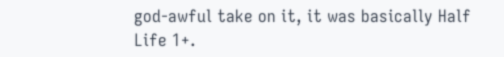god-awful take on it, it was basically Half Life 1+.